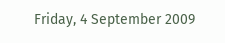Friday, 4 September 2009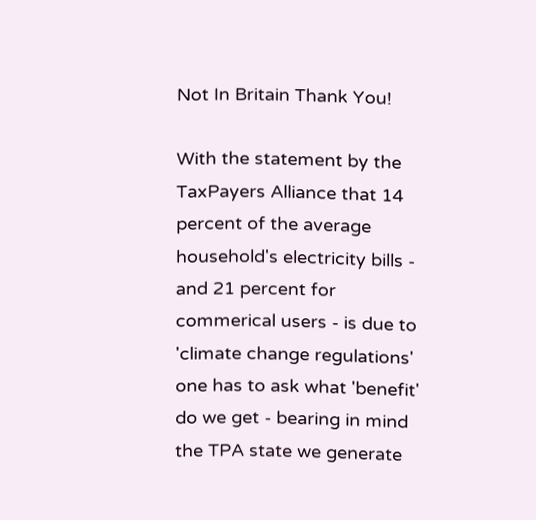Not In Britain Thank You!

With the statement by the TaxPayers Alliance that 14 percent of the average household's electricity bills - and 21 percent for commerical users - is due to 'climate change regulations' one has to ask what 'benefit' do we get - bearing in mind the TPA state we generate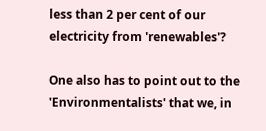less than 2 per cent of our electricity from 'renewables'?

One also has to point out to the 'Environmentalists' that we, in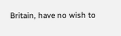Britain, have no wish to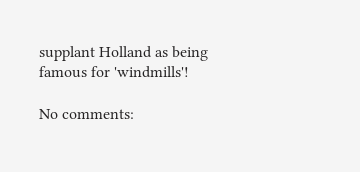supplant Holland as being famous for 'windmills'!

No comments: